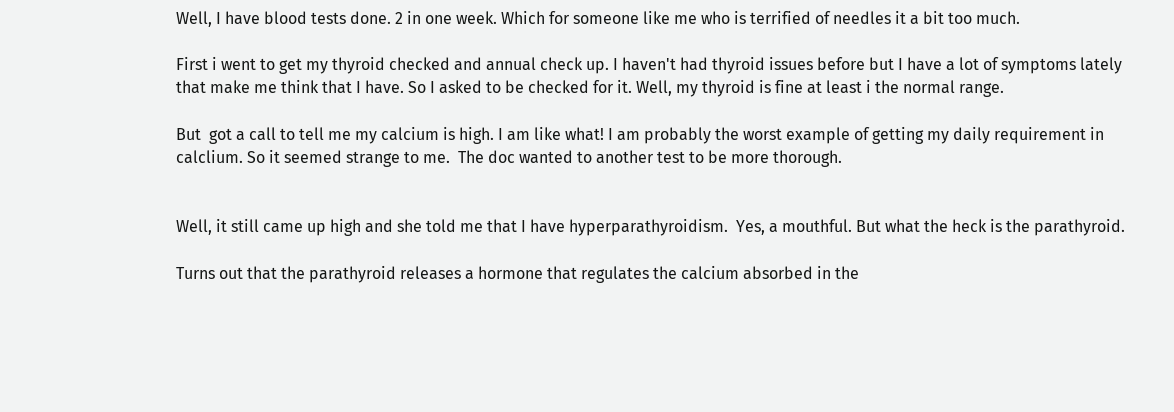Well, I have blood tests done. 2 in one week. Which for someone like me who is terrified of needles it a bit too much.

First i went to get my thyroid checked and annual check up. I haven't had thyroid issues before but I have a lot of symptoms lately that make me think that I have. So I asked to be checked for it. Well, my thyroid is fine at least i the normal range.

But  got a call to tell me my calcium is high. I am like what! I am probably the worst example of getting my daily requirement in calclium. So it seemed strange to me.  The doc wanted to another test to be more thorough.


Well, it still came up high and she told me that I have hyperparathyroidism.  Yes, a mouthful. But what the heck is the parathyroid.

Turns out that the parathyroid releases a hormone that regulates the calcium absorbed in the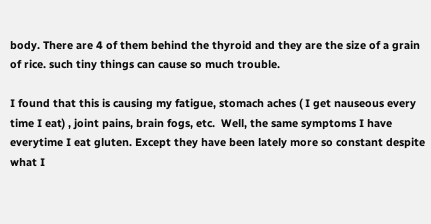body. There are 4 of them behind the thyroid and they are the size of a grain of rice. such tiny things can cause so much trouble.

I found that this is causing my fatigue, stomach aches ( I get nauseous every time I eat) , joint pains, brain fogs, etc.  Well, the same symptoms I have everytime I eat gluten. Except they have been lately more so constant despite what I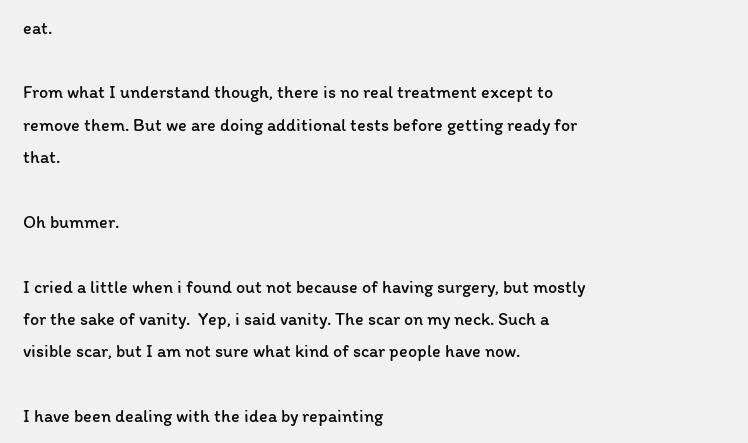eat.

From what I understand though, there is no real treatment except to remove them. But we are doing additional tests before getting ready for that.

Oh bummer.

I cried a little when i found out not because of having surgery, but mostly for the sake of vanity.  Yep, i said vanity. The scar on my neck. Such a visible scar, but I am not sure what kind of scar people have now.

I have been dealing with the idea by repainting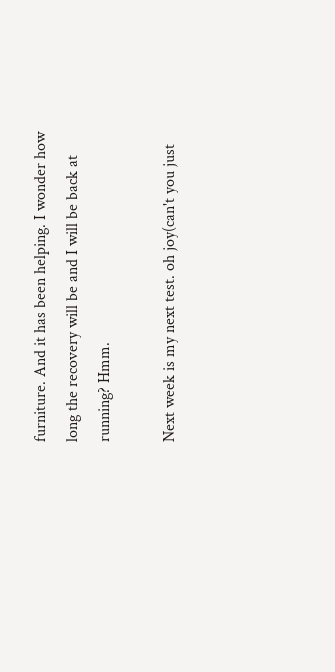furniture. And it has been helping. I wonder how long the recovery will be and I will be back at running? Hmm.

Next week is my next test. oh joy(can't you just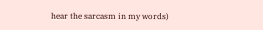hear the sarcasm in my words)